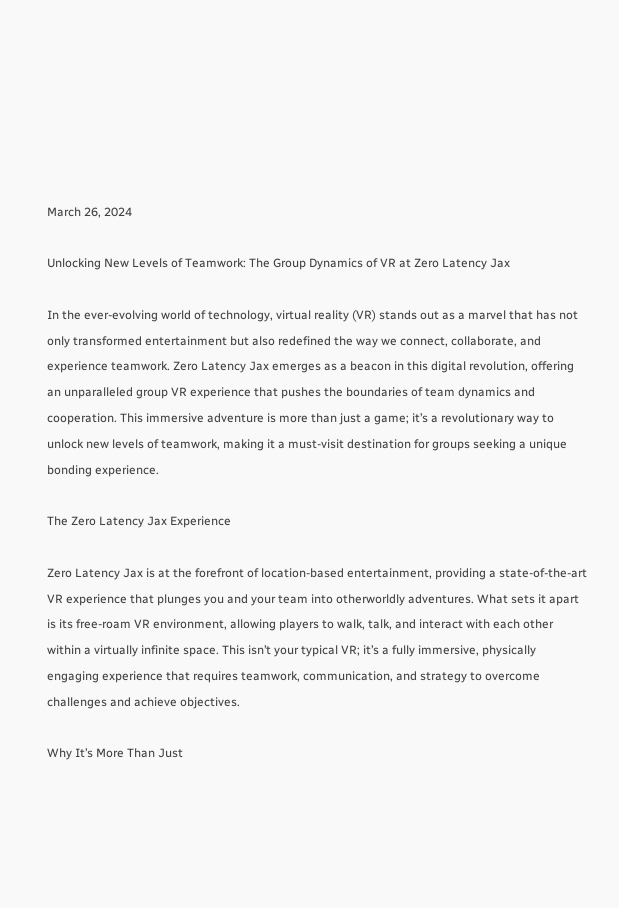March 26, 2024

Unlocking New Levels of Teamwork: The Group Dynamics of VR at Zero Latency Jax

In the ever-evolving world of technology, virtual reality (VR) stands out as a marvel that has not only transformed entertainment but also redefined the way we connect, collaborate, and experience teamwork. Zero Latency Jax emerges as a beacon in this digital revolution, offering an unparalleled group VR experience that pushes the boundaries of team dynamics and cooperation. This immersive adventure is more than just a game; it’s a revolutionary way to unlock new levels of teamwork, making it a must-visit destination for groups seeking a unique bonding experience.

The Zero Latency Jax Experience

Zero Latency Jax is at the forefront of location-based entertainment, providing a state-of-the-art VR experience that plunges you and your team into otherworldly adventures. What sets it apart is its free-roam VR environment, allowing players to walk, talk, and interact with each other within a virtually infinite space. This isn’t your typical VR; it’s a fully immersive, physically engaging experience that requires teamwork, communication, and strategy to overcome challenges and achieve objectives.

Why It’s More Than Just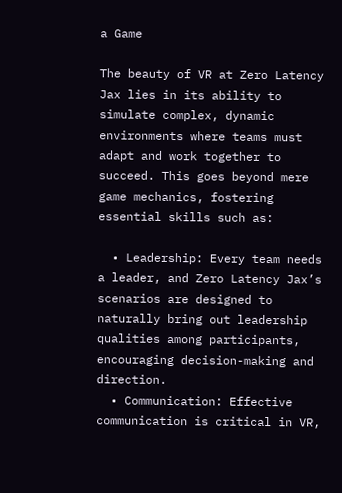a Game

The beauty of VR at Zero Latency Jax lies in its ability to simulate complex, dynamic environments where teams must adapt and work together to succeed. This goes beyond mere game mechanics, fostering essential skills such as:

  • Leadership: Every team needs a leader, and Zero Latency Jax’s scenarios are designed to naturally bring out leadership qualities among participants, encouraging decision-making and direction.
  • Communication: Effective communication is critical in VR,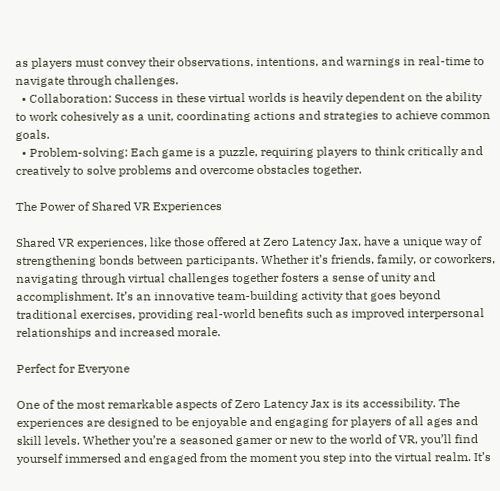as players must convey their observations, intentions, and warnings in real-time to navigate through challenges.
  • Collaboration: Success in these virtual worlds is heavily dependent on the ability to work cohesively as a unit, coordinating actions and strategies to achieve common goals.
  • Problem-solving: Each game is a puzzle, requiring players to think critically and creatively to solve problems and overcome obstacles together.

The Power of Shared VR Experiences

Shared VR experiences, like those offered at Zero Latency Jax, have a unique way of strengthening bonds between participants. Whether it’s friends, family, or coworkers, navigating through virtual challenges together fosters a sense of unity and accomplishment. It’s an innovative team-building activity that goes beyond traditional exercises, providing real-world benefits such as improved interpersonal relationships and increased morale.

Perfect for Everyone

One of the most remarkable aspects of Zero Latency Jax is its accessibility. The experiences are designed to be enjoyable and engaging for players of all ages and skill levels. Whether you’re a seasoned gamer or new to the world of VR, you’ll find yourself immersed and engaged from the moment you step into the virtual realm. It’s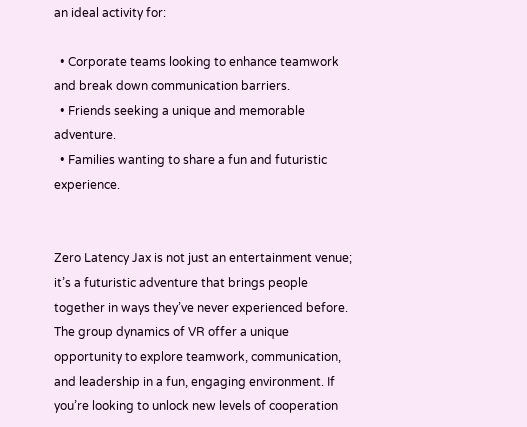an ideal activity for:

  • Corporate teams looking to enhance teamwork and break down communication barriers.
  • Friends seeking a unique and memorable adventure.
  • Families wanting to share a fun and futuristic experience.


Zero Latency Jax is not just an entertainment venue; it’s a futuristic adventure that brings people together in ways they’ve never experienced before. The group dynamics of VR offer a unique opportunity to explore teamwork, communication, and leadership in a fun, engaging environment. If you’re looking to unlock new levels of cooperation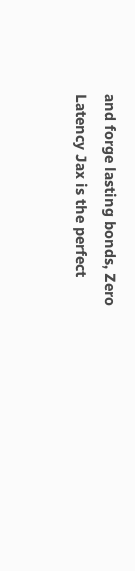and forge lasting bonds, Zero Latency Jax is the perfect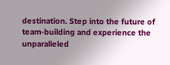destination. Step into the future of team-building and experience the unparalleled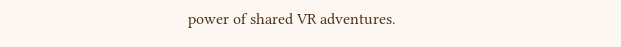power of shared VR adventures.